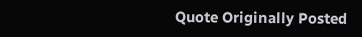Quote Originally Posted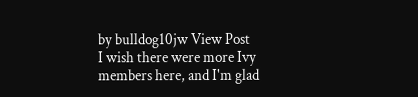by bulldog10jw View Post
I wish there were more Ivy members here, and I'm glad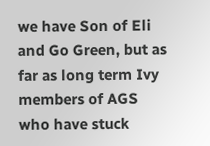we have Son of Eli and Go Green, but as far as long term Ivy members of AGS who have stuck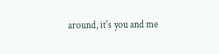around, it's you and me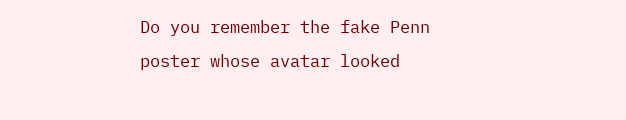Do you remember the fake Penn poster whose avatar looked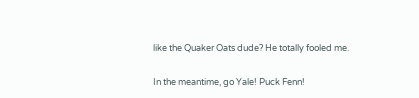like the Quaker Oats dude? He totally fooled me.

In the meantime, go Yale! Puck Fenn!